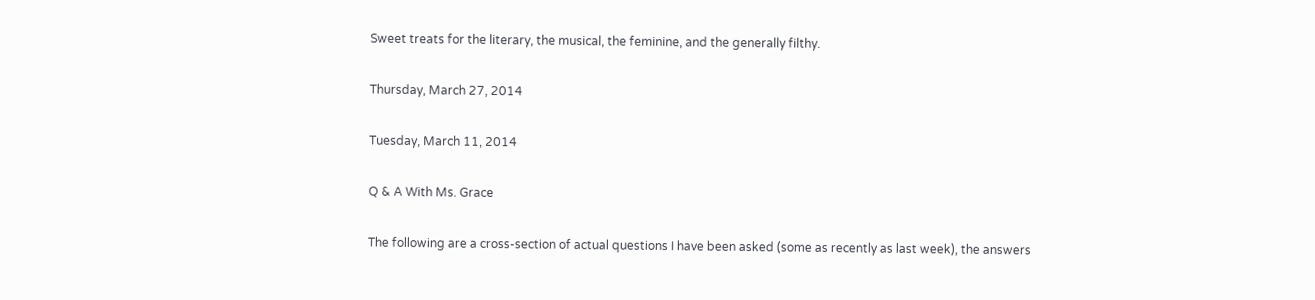Sweet treats for the literary, the musical, the feminine, and the generally filthy.

Thursday, March 27, 2014

Tuesday, March 11, 2014

Q & A With Ms. Grace

The following are a cross-section of actual questions I have been asked (some as recently as last week), the answers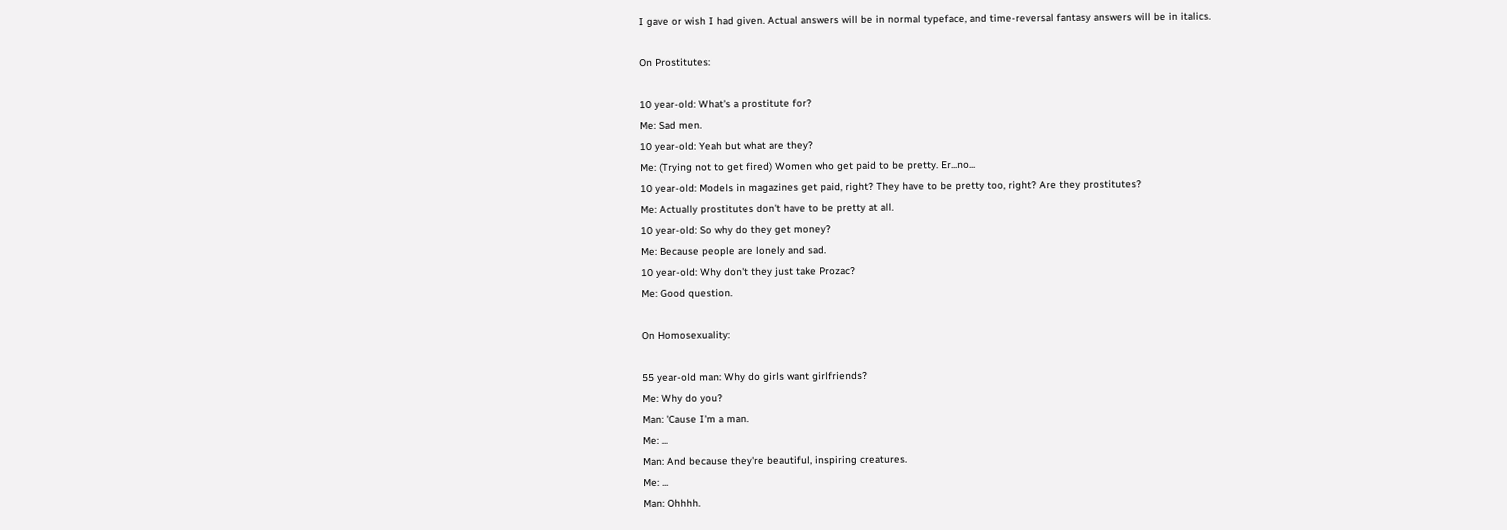I gave or wish I had given. Actual answers will be in normal typeface, and time-reversal fantasy answers will be in italics.

On Prostitutes:

10 year-old: What's a prostitute for?
Me: Sad men.
10 year-old: Yeah but what are they?
Me: (Trying not to get fired) Women who get paid to be pretty. Er...no...
10 year-old: Models in magazines get paid, right? They have to be pretty too, right? Are they prostitutes?
Me: Actually prostitutes don't have to be pretty at all.
10 year-old: So why do they get money?
Me: Because people are lonely and sad.
10 year-old: Why don't they just take Prozac?
Me: Good question.

On Homosexuality:

55 year-old man: Why do girls want girlfriends?
Me: Why do you?
Man: 'Cause I'm a man.
Me: ...
Man: And because they're beautiful, inspiring creatures.
Me: ...
Man: Ohhhh.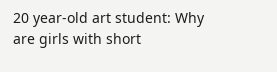20 year-old art student: Why are girls with short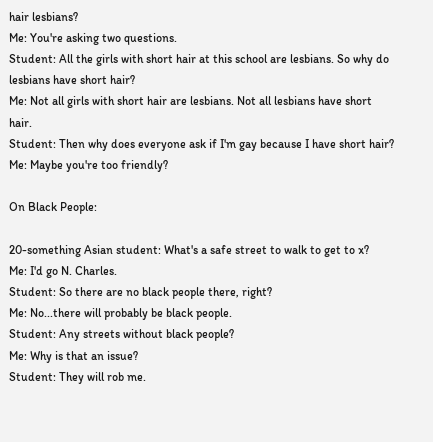hair lesbians?
Me: You're asking two questions.
Student: All the girls with short hair at this school are lesbians. So why do lesbians have short hair?
Me: Not all girls with short hair are lesbians. Not all lesbians have short hair.
Student: Then why does everyone ask if I'm gay because I have short hair?
Me: Maybe you're too friendly?

On Black People:

20-something Asian student: What's a safe street to walk to get to x?
Me: I'd go N. Charles.
Student: So there are no black people there, right?
Me: No...there will probably be black people.
Student: Any streets without black people?
Me: Why is that an issue?
Student: They will rob me.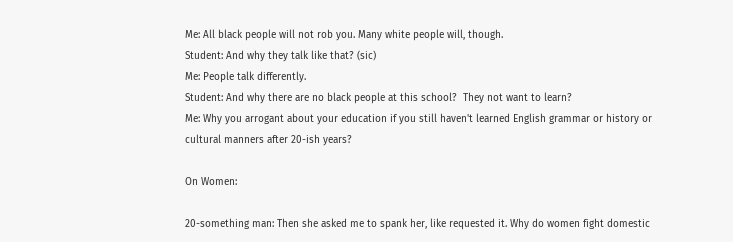Me: All black people will not rob you. Many white people will, though.
Student: And why they talk like that? (sic)
Me: People talk differently.
Student: And why there are no black people at this school?  They not want to learn?
Me: Why you arrogant about your education if you still haven't learned English grammar or history or cultural manners after 20-ish years?

On Women:

20-something man: Then she asked me to spank her, like requested it. Why do women fight domestic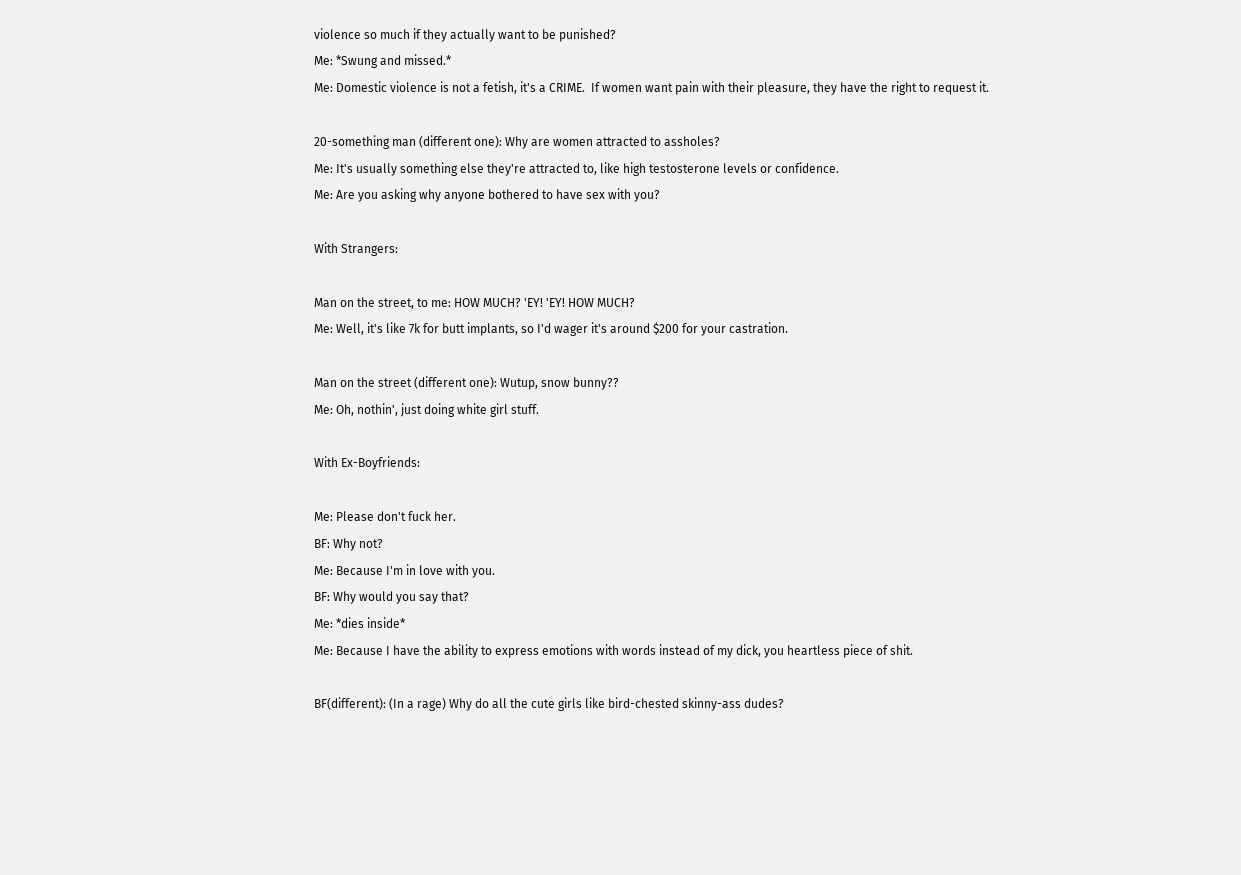violence so much if they actually want to be punished?
Me: *Swung and missed.*
Me: Domestic violence is not a fetish, it's a CRIME.  If women want pain with their pleasure, they have the right to request it.

20-something man (different one): Why are women attracted to assholes?
Me: It's usually something else they're attracted to, like high testosterone levels or confidence.
Me: Are you asking why anyone bothered to have sex with you?

With Strangers:

Man on the street, to me: HOW MUCH? 'EY! 'EY! HOW MUCH?
Me: Well, it's like 7k for butt implants, so I'd wager it's around $200 for your castration.

Man on the street (different one): Wutup, snow bunny??
Me: Oh, nothin', just doing white girl stuff.

With Ex-Boyfriends:

Me: Please don't fuck her.
BF: Why not?
Me: Because I'm in love with you.
BF: Why would you say that?
Me: *dies inside*
Me: Because I have the ability to express emotions with words instead of my dick, you heartless piece of shit.

BF(different): (In a rage) Why do all the cute girls like bird-chested skinny-ass dudes?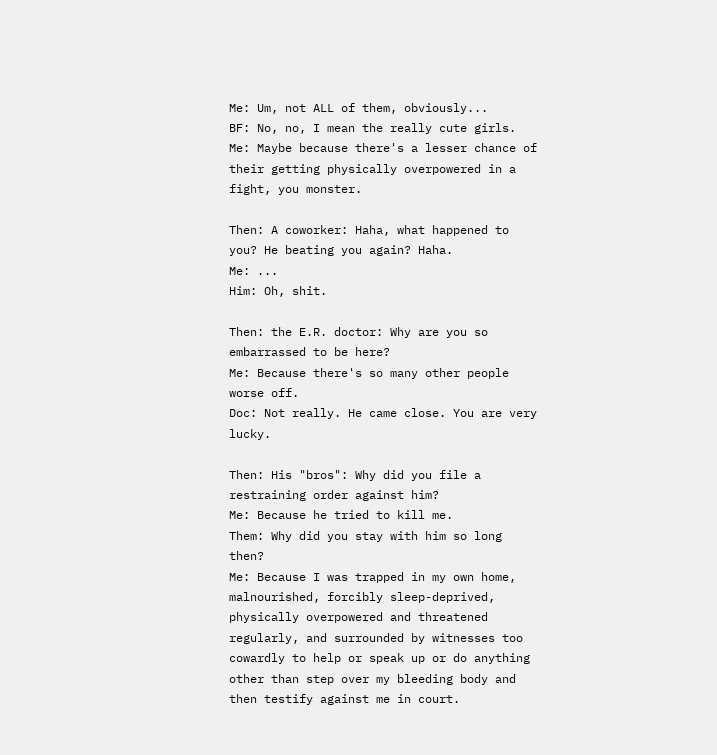Me: Um, not ALL of them, obviously...
BF: No, no, I mean the really cute girls.
Me: Maybe because there's a lesser chance of their getting physically overpowered in a fight, you monster.

Then: A coworker: Haha, what happened to you? He beating you again? Haha.
Me: ...
Him: Oh, shit.

Then: the E.R. doctor: Why are you so embarrassed to be here?
Me: Because there's so many other people worse off.
Doc: Not really. He came close. You are very lucky.

Then: His "bros": Why did you file a restraining order against him?
Me: Because he tried to kill me.
Them: Why did you stay with him so long then?
Me: Because I was trapped in my own home, malnourished, forcibly sleep-deprived, physically overpowered and threatened regularly, and surrounded by witnesses too cowardly to help or speak up or do anything other than step over my bleeding body and then testify against me in court.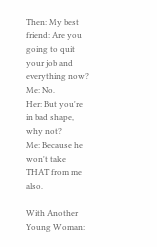Then: My best friend: Are you going to quit your job and everything now?
Me: No.
Her: But you're in bad shape, why not?
Me: Because he won't take THAT from me also.

With Another Young Woman: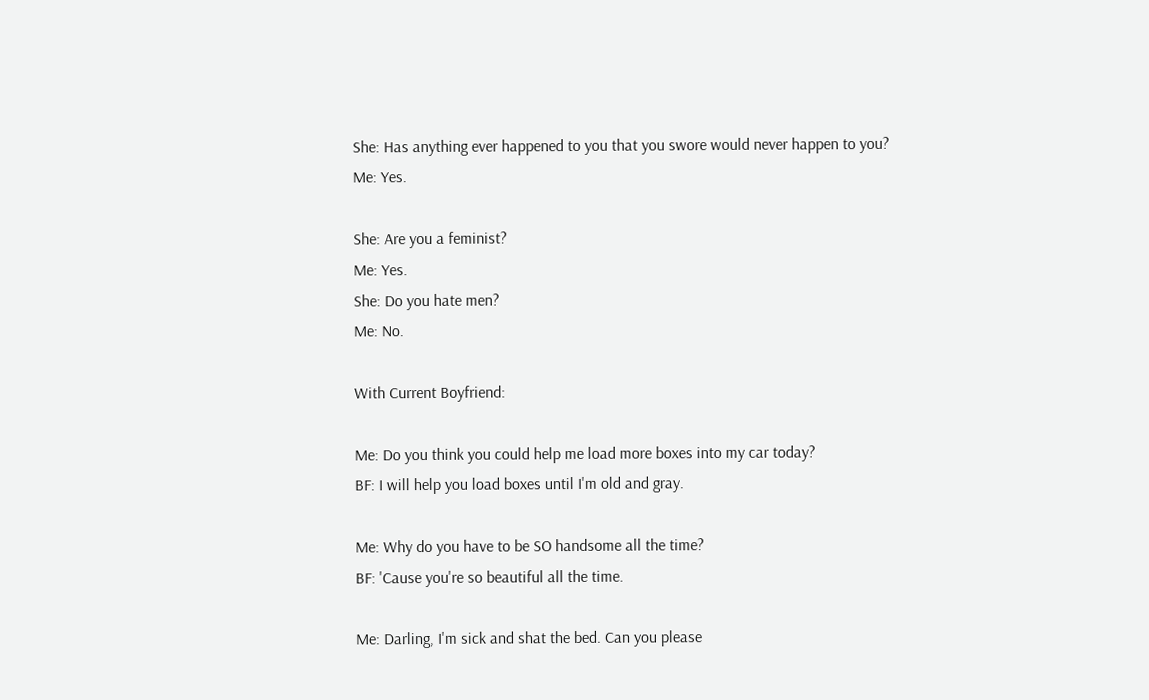She: Has anything ever happened to you that you swore would never happen to you?
Me: Yes.

She: Are you a feminist?
Me: Yes.
She: Do you hate men?
Me: No.

With Current Boyfriend:

Me: Do you think you could help me load more boxes into my car today?
BF: I will help you load boxes until I'm old and gray.

Me: Why do you have to be SO handsome all the time?
BF: 'Cause you're so beautiful all the time.

Me: Darling, I'm sick and shat the bed. Can you please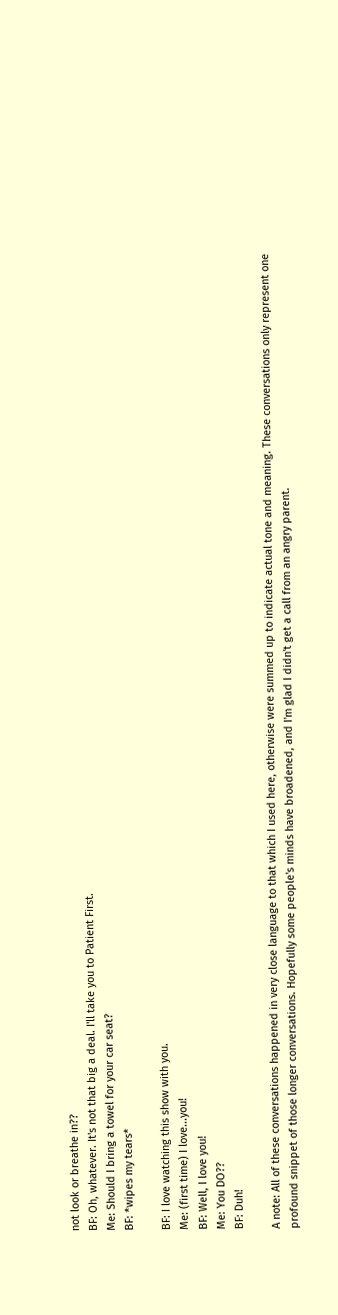not look or breathe in??
BF: Oh, whatever. It's not that big a deal. I'll take you to Patient First.
Me: Should I bring a towel for your car seat?
BF: *wipes my tears*

BF: I love watching this show with you.
Me: (first time) I love...you!
BF: Well, I love you!
Me: You DO??
BF: Duh!

A note: All of these conversations happened in very close language to that which I used here, otherwise were summed up to indicate actual tone and meaning. These conversations only represent one profound snippet of those longer conversations. Hopefully some people's minds have broadened, and I'm glad I didn't get a call from an angry parent.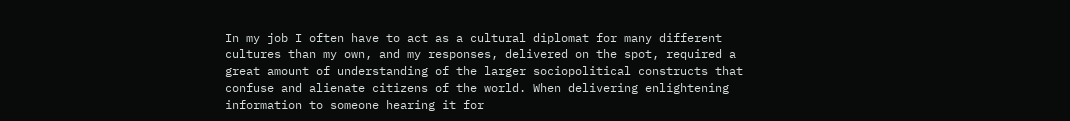In my job I often have to act as a cultural diplomat for many different cultures than my own, and my responses, delivered on the spot, required a great amount of understanding of the larger sociopolitical constructs that confuse and alienate citizens of the world. When delivering enlightening information to someone hearing it for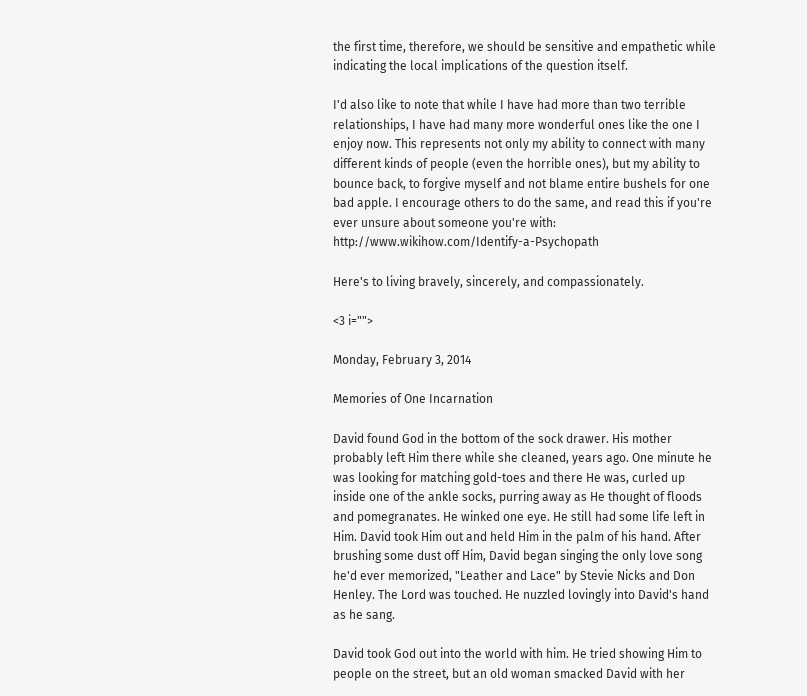the first time, therefore, we should be sensitive and empathetic while indicating the local implications of the question itself.

I'd also like to note that while I have had more than two terrible relationships, I have had many more wonderful ones like the one I enjoy now. This represents not only my ability to connect with many different kinds of people (even the horrible ones), but my ability to bounce back, to forgive myself and not blame entire bushels for one bad apple. I encourage others to do the same, and read this if you're ever unsure about someone you're with: http://www.wikihow.com/Identify-a-Psychopath

Here's to living bravely, sincerely, and compassionately.

<3 i="">

Monday, February 3, 2014

Memories of One Incarnation

David found God in the bottom of the sock drawer. His mother probably left Him there while she cleaned, years ago. One minute he was looking for matching gold-toes and there He was, curled up inside one of the ankle socks, purring away as He thought of floods and pomegranates. He winked one eye. He still had some life left in Him. David took Him out and held Him in the palm of his hand. After brushing some dust off Him, David began singing the only love song he'd ever memorized, "Leather and Lace" by Stevie Nicks and Don Henley. The Lord was touched. He nuzzled lovingly into David's hand as he sang.

David took God out into the world with him. He tried showing Him to people on the street, but an old woman smacked David with her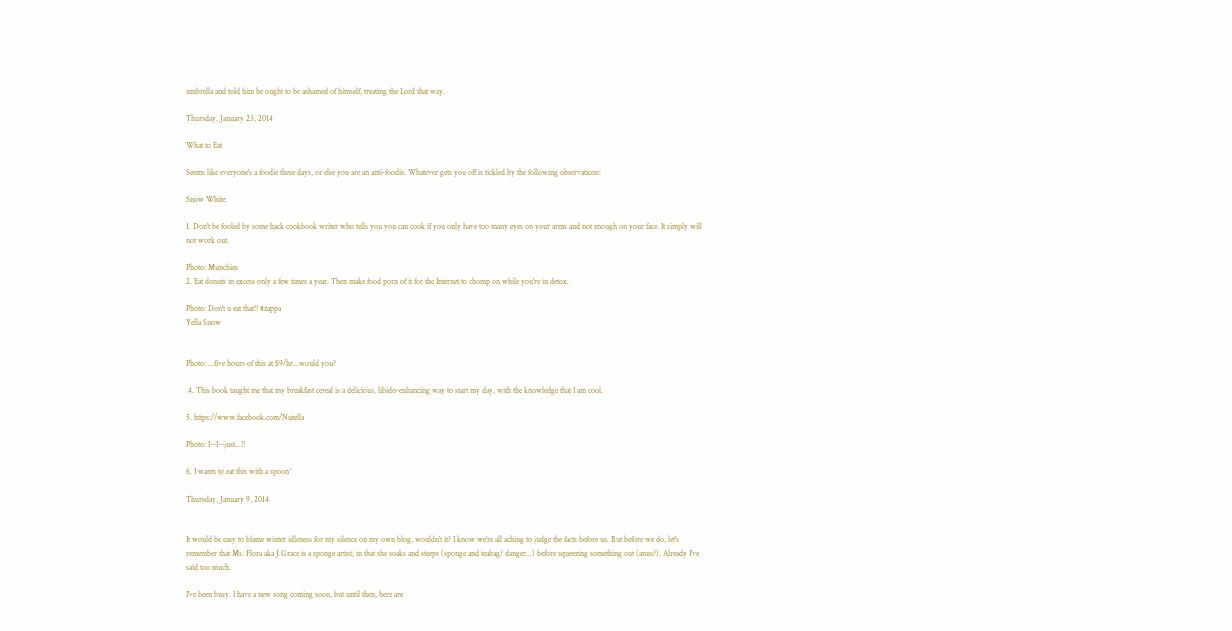umbrella and told him he ought to be ashamed of himself, treating the Lord that way.

Thursday, January 23, 2014

What to Eat

Seems like everyone's a foodie these days, or else you are an anti-foodie. Whatever gets you off is tickled by the following observations:

Snow White:

1. Don't be fooled by some hack cookbook writer who tells you you can cook if you only have too many eyes on your arms and not enough on your face. It simply will not work out.

Photo: Munchies
2. Eat donuts in excess only a few times a year. Then make food porn of it for the Internet to chomp on while you're in detox.

Photo: Don't u eat that!! #zappa
Yella Snow


Photo: ...five hours of this at $9/hr...would you?

 4. This book taught me that my breakfast cereal is a delicious, libido-enhancing way to start my day, with the knowledge that I am cool.

5. https://www.facebook.com/Nutella

Photo: I--I--just...!!

6. I wants to eat this with a spoon^

Thursday, January 9, 2014


It would be easy to blame winter idleness for my silence on my own blog, wouldn't it? I know we're all aching to judge the facts before us. But before we do, let's remember that Ms. Flora aka J.Grace is a sponge artist, in that she soaks and steeps (sponge and teabag? danger...) before squeezing something out (anus?). Already I've said too much.

I've been busy. I have a new song coming soon, but until then, here are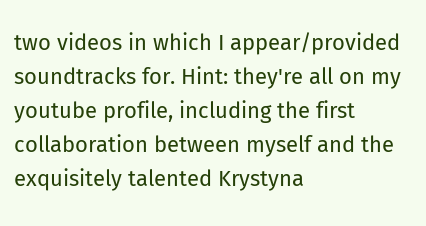two videos in which I appear/provided soundtracks for. Hint: they're all on my youtube profile, including the first collaboration between myself and the exquisitely talented Krystyna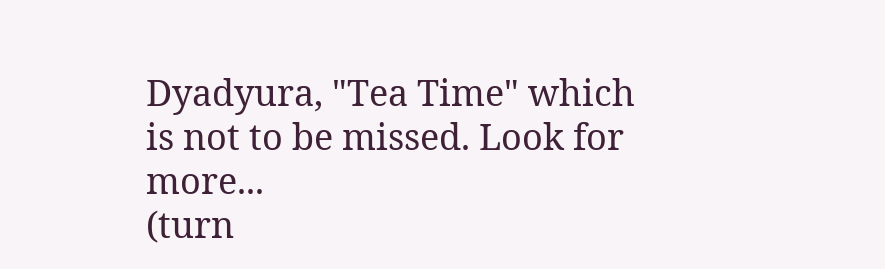Dyadyura, "Tea Time" which is not to be missed. Look for more...
(turn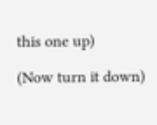this one up)

(Now turn it down)